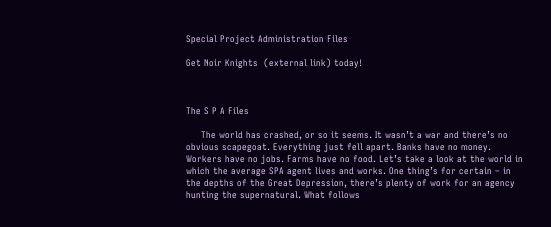Special Project Administration Files

Get Noir Knights  (external link) today!



The S P A Files

     The world has crashed, or so it seems. It wasn’t a war and there’s no obvious scapegoat. Everything just fell apart. Banks have no money. Workers have no jobs. Farms have no food. Let’s take a look at the world in which the average SPA agent lives and works. One thing’s for certain – in the depths of the Great Depression, there’s plenty of work for an agency hunting the supernatural. What follows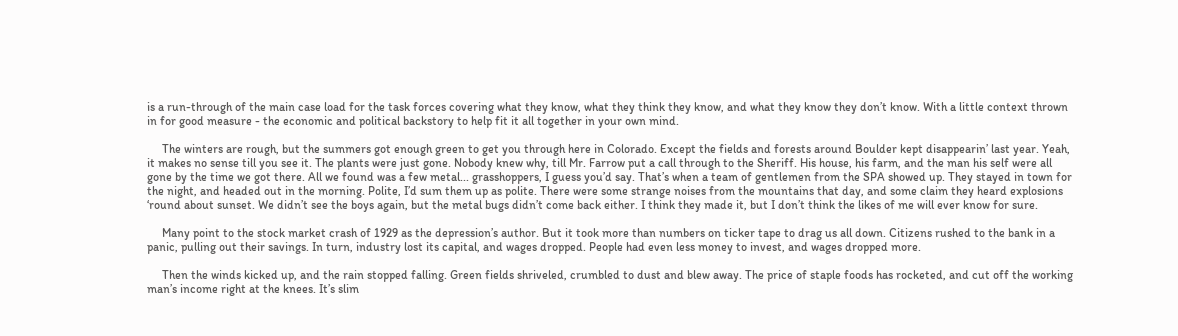is a run-through of the main case load for the task forces covering what they know, what they think they know, and what they know they don’t know. With a little context thrown in for good measure - the economic and political backstory to help fit it all together in your own mind.

     The winters are rough, but the summers got enough green to get you through here in Colorado. Except the fields and forests around Boulder kept disappearin’ last year. Yeah, it makes no sense till you see it. The plants were just gone. Nobody knew why, till Mr. Farrow put a call through to the Sheriff. His house, his farm, and the man his self were all gone by the time we got there. All we found was a few metal... grasshoppers, I guess you’d say. That’s when a team of gentlemen from the SPA showed up. They stayed in town for the night, and headed out in the morning. Polite, I’d sum them up as polite. There were some strange noises from the mountains that day, and some claim they heard explosions ‘round about sunset. We didn’t see the boys again, but the metal bugs didn’t come back either. I think they made it, but I don’t think the likes of me will ever know for sure.

     Many point to the stock market crash of 1929 as the depression’s author. But it took more than numbers on ticker tape to drag us all down. Citizens rushed to the bank in a panic, pulling out their savings. In turn, industry lost its capital, and wages dropped. People had even less money to invest, and wages dropped more.

     Then the winds kicked up, and the rain stopped falling. Green fields shriveled, crumbled to dust and blew away. The price of staple foods has rocketed, and cut off the working man’s income right at the knees. It’s slim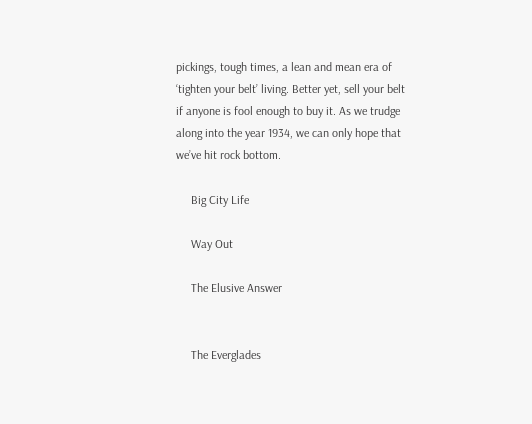pickings, tough times, a lean and mean era of ‘tighten your belt’ living. Better yet, sell your belt if anyone is fool enough to buy it. As we trudge along into the year 1934, we can only hope that we’ve hit rock bottom.

     Big City Life

     Way Out

     The Elusive Answer


     The Everglades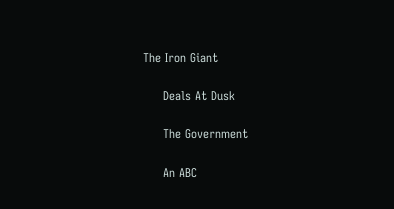The Iron Giant

     Deals At Dusk

     The Government

     An ABC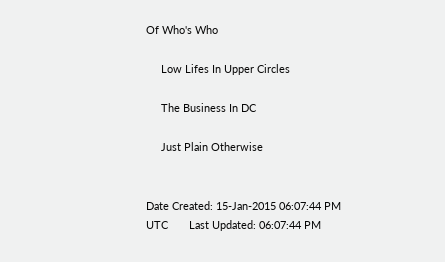Of Who's Who

     Low Lifes In Upper Circles

     The Business In DC

     Just Plain Otherwise


Date Created: 15-Jan-2015 06:07:44 PM UTC       Last Updated: 06:07:44 PM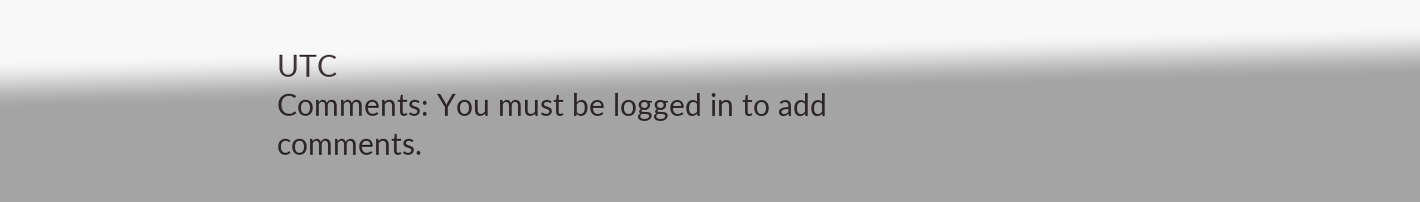UTC
Comments: You must be logged in to add comments.